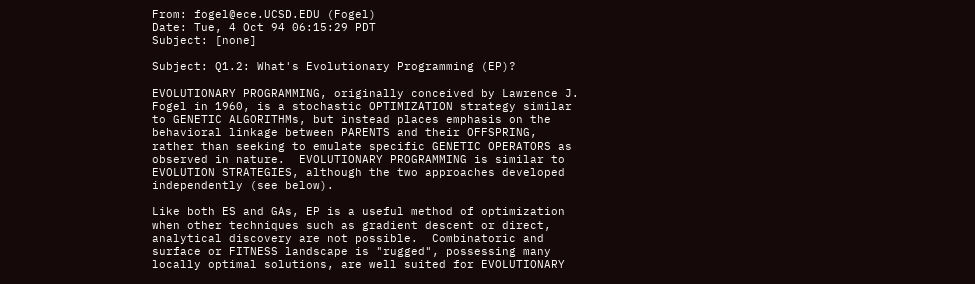From: fogel@ece.UCSD.EDU (Fogel)
Date: Tue, 4 Oct 94 06:15:29 PDT
Subject: [none]

Subject: Q1.2: What's Evolutionary Programming (EP)?

EVOLUTIONARY PROGRAMMING, originally conceived by Lawrence J.
Fogel in 1960, is a stochastic OPTIMIZATION strategy similar
to GENETIC ALGORITHMs, but instead places emphasis on the
behavioral linkage between PARENTS and their OFFSPRING,
rather than seeking to emulate specific GENETIC OPERATORS as
observed in nature.  EVOLUTIONARY PROGRAMMING is similar to
EVOLUTION STRATEGIES, although the two approaches developed
independently (see below).

Like both ES and GAs, EP is a useful method of optimization
when other techniques such as gradient descent or direct,
analytical discovery are not possible.  Combinatoric and
surface or FITNESS landscape is "rugged", possessing many
locally optimal solutions, are well suited for EVOLUTIONARY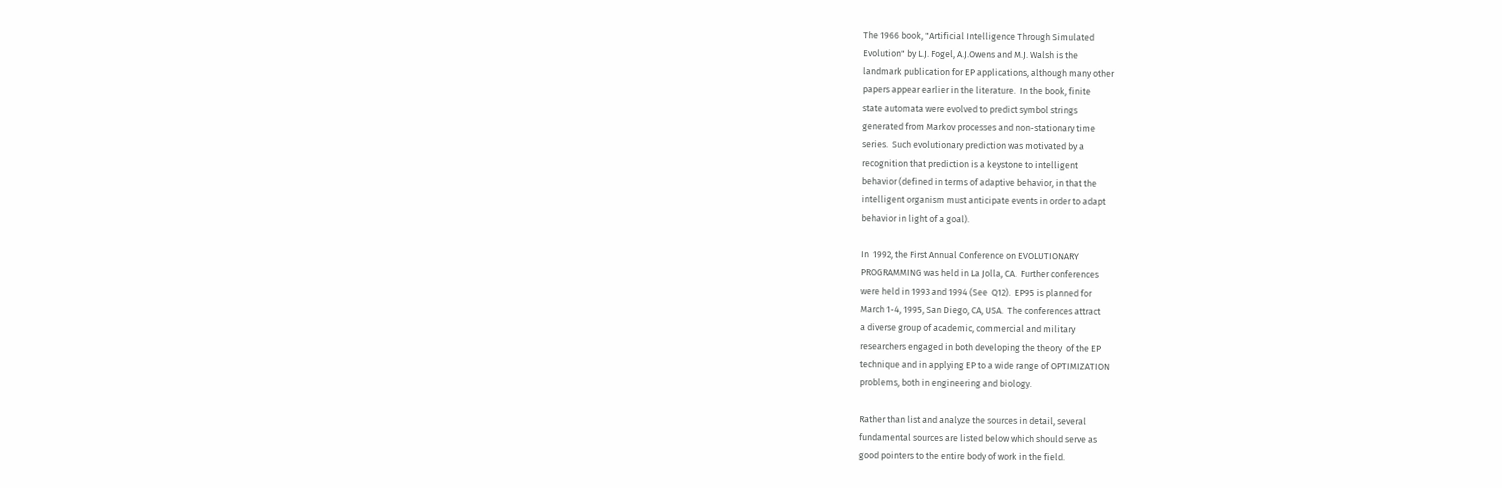The 1966 book, "Artificial Intelligence Through Simulated
Evolution" by L.J. Fogel, A.J.Owens and M.J. Walsh is the
landmark publication for EP applications, although many other
papers appear earlier in the literature.  In the book, finite
state automata were evolved to predict symbol strings
generated from Markov processes and non-stationary time
series.  Such evolutionary prediction was motivated by a
recognition that prediction is a keystone to intelligent
behavior (defined in terms of adaptive behavior, in that the
intelligent organism must anticipate events in order to adapt
behavior in light of a goal).

In  1992, the First Annual Conference on EVOLUTIONARY
PROGRAMMING was held in La Jolla, CA.  Further conferences
were held in 1993 and 1994 (See  Q12).  EP95 is planned for
March 1-4, 1995, San Diego, CA, USA.  The conferences attract
a diverse group of academic, commercial and military
researchers engaged in both developing the theory  of the EP
technique and in applying EP to a wide range of OPTIMIZATION
problems, both in engineering and biology.

Rather than list and analyze the sources in detail, several
fundamental sources are listed below which should serve as
good pointers to the entire body of work in the field.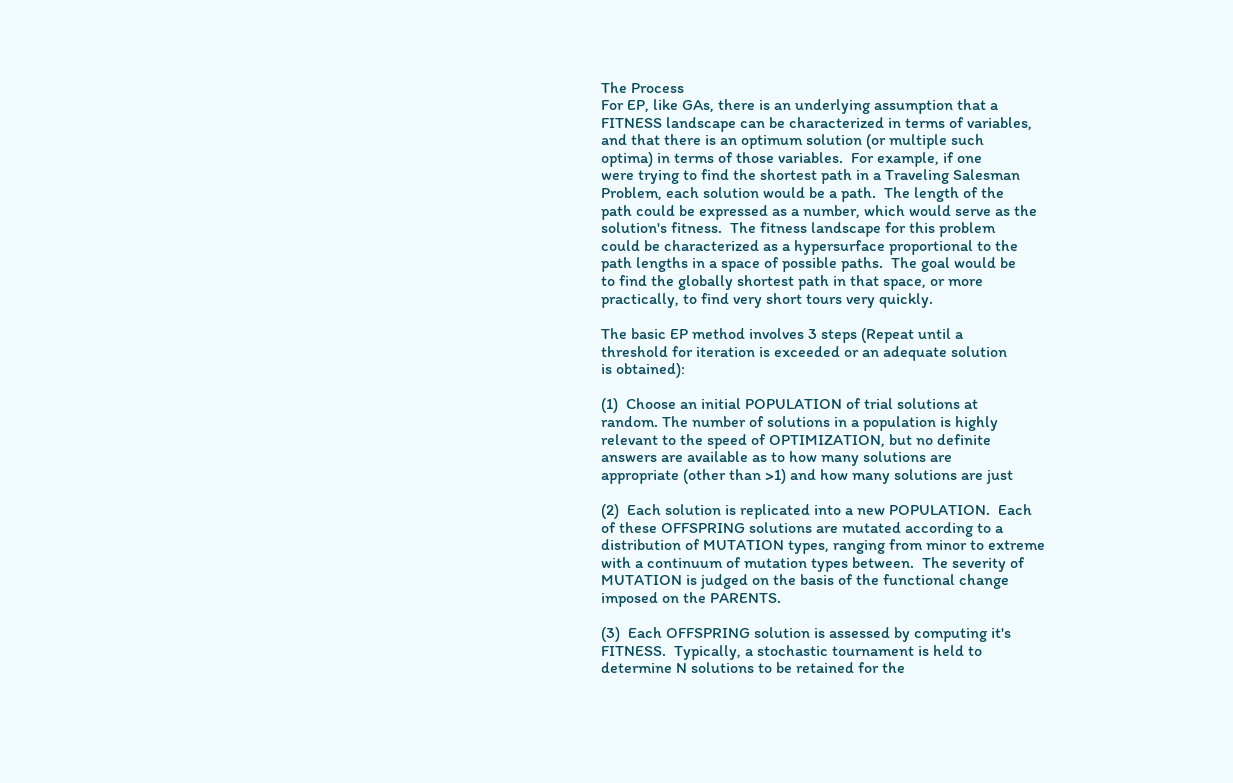The Process
For EP, like GAs, there is an underlying assumption that a
FITNESS landscape can be characterized in terms of variables,
and that there is an optimum solution (or multiple such
optima) in terms of those variables.  For example, if one
were trying to find the shortest path in a Traveling Salesman
Problem, each solution would be a path.  The length of the
path could be expressed as a number, which would serve as the
solution's fitness.  The fitness landscape for this problem
could be characterized as a hypersurface proportional to the
path lengths in a space of possible paths.  The goal would be
to find the globally shortest path in that space, or more
practically, to find very short tours very quickly.

The basic EP method involves 3 steps (Repeat until a
threshold for iteration is exceeded or an adequate solution
is obtained):

(1)  Choose an initial POPULATION of trial solutions at
random. The number of solutions in a population is highly
relevant to the speed of OPTIMIZATION, but no definite
answers are available as to how many solutions are
appropriate (other than >1) and how many solutions are just

(2)  Each solution is replicated into a new POPULATION.  Each
of these OFFSPRING solutions are mutated according to a
distribution of MUTATION types, ranging from minor to extreme
with a continuum of mutation types between.  The severity of
MUTATION is judged on the basis of the functional change
imposed on the PARENTS.

(3)  Each OFFSPRING solution is assessed by computing it's
FITNESS.  Typically, a stochastic tournament is held to
determine N solutions to be retained for the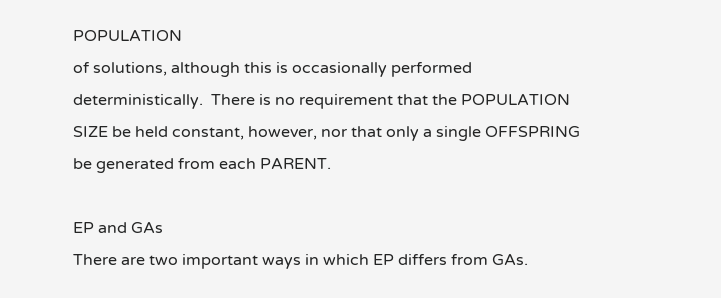POPULATION
of solutions, although this is occasionally performed
deterministically.  There is no requirement that the POPULATION
SIZE be held constant, however, nor that only a single OFFSPRING
be generated from each PARENT.

EP and GAs
There are two important ways in which EP differs from GAs.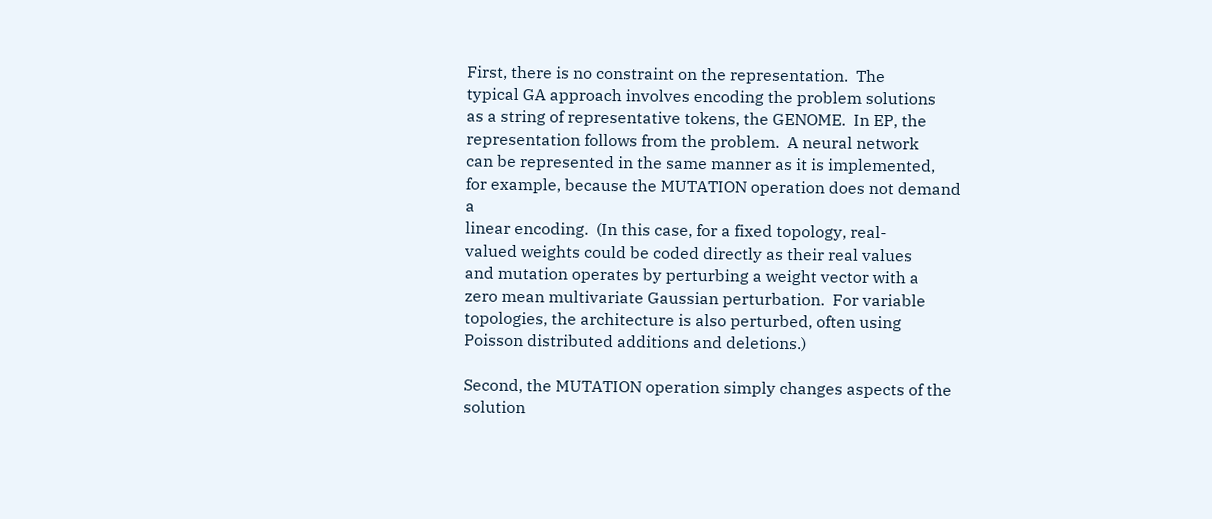First, there is no constraint on the representation.  The
typical GA approach involves encoding the problem solutions
as a string of representative tokens, the GENOME.  In EP, the
representation follows from the problem.  A neural network
can be represented in the same manner as it is implemented,
for example, because the MUTATION operation does not demand a
linear encoding.  (In this case, for a fixed topology, real-
valued weights could be coded directly as their real values
and mutation operates by perturbing a weight vector with a
zero mean multivariate Gaussian perturbation.  For variable
topologies, the architecture is also perturbed, often using
Poisson distributed additions and deletions.)

Second, the MUTATION operation simply changes aspects of the
solution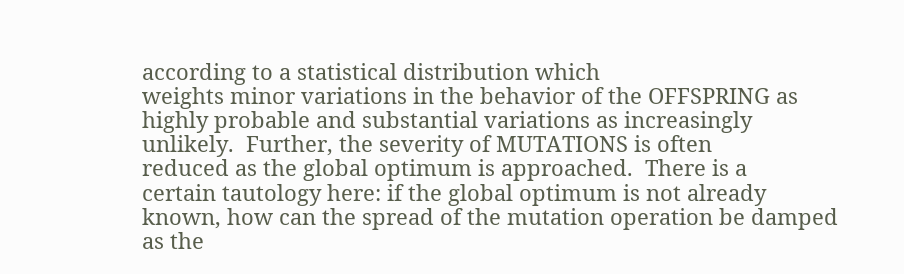according to a statistical distribution which
weights minor variations in the behavior of the OFFSPRING as
highly probable and substantial variations as increasingly
unlikely.  Further, the severity of MUTATIONS is often
reduced as the global optimum is approached.  There is a
certain tautology here: if the global optimum is not already
known, how can the spread of the mutation operation be damped
as the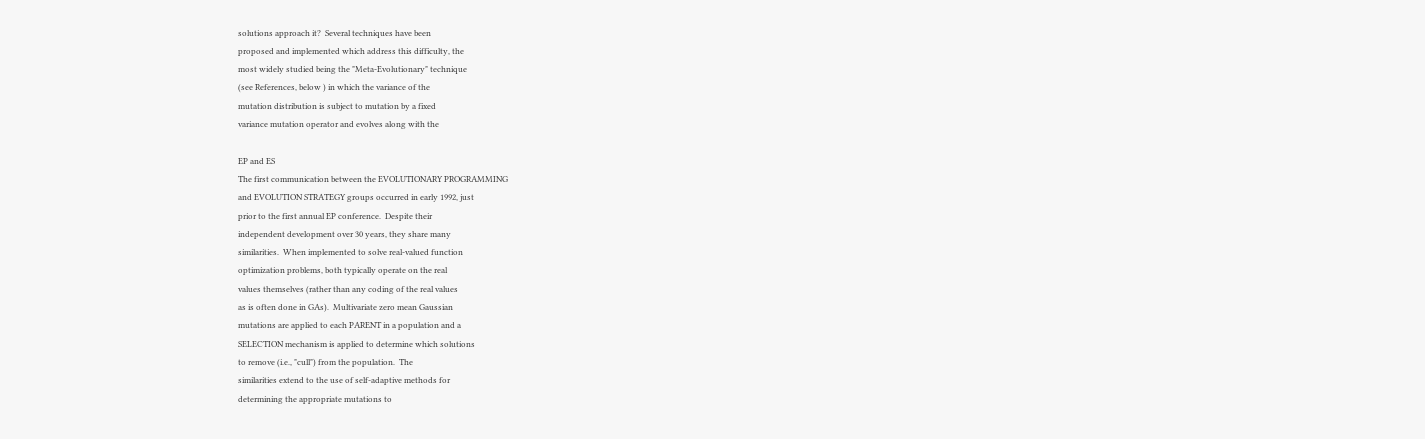solutions approach it?  Several techniques have been
proposed and implemented which address this difficulty, the
most widely studied being the "Meta-Evolutionary" technique
(see References, below ) in which the variance of the
mutation distribution is subject to mutation by a fixed
variance mutation operator and evolves along with the

EP and ES
The first communication between the EVOLUTIONARY PROGRAMMING
and EVOLUTION STRATEGY groups occurred in early 1992, just
prior to the first annual EP conference.  Despite their
independent development over 30 years, they share many
similarities.  When implemented to solve real-valued function
optimization problems, both typically operate on the real
values themselves (rather than any coding of the real values
as is often done in GAs).  Multivariate zero mean Gaussian
mutations are applied to each PARENT in a population and a
SELECTION mechanism is applied to determine which solutions
to remove (i.e., "cull") from the population.  The
similarities extend to the use of self-adaptive methods for
determining the appropriate mutations to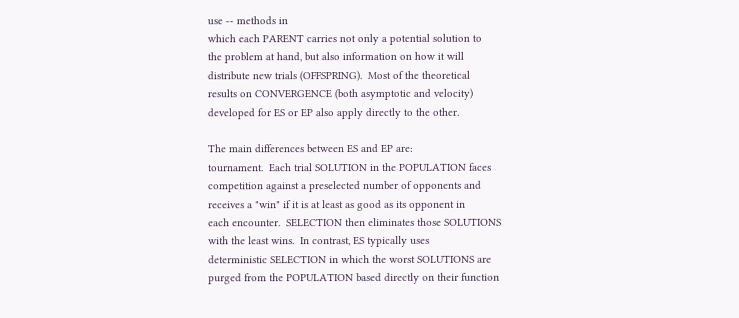use -- methods in
which each PARENT carries not only a potential solution to
the problem at hand, but also information on how it will
distribute new trials (OFFSPRING).  Most of the theoretical
results on CONVERGENCE (both asymptotic and velocity)
developed for ES or EP also apply directly to the other.

The main differences between ES and EP are:
tournament.  Each trial SOLUTION in the POPULATION faces
competition against a preselected number of opponents and
receives a "win" if it is at least as good as its opponent in
each encounter.  SELECTION then eliminates those SOLUTIONS
with the least wins.  In contrast, ES typically uses
deterministic SELECTION in which the worst SOLUTIONS are
purged from the POPULATION based directly on their function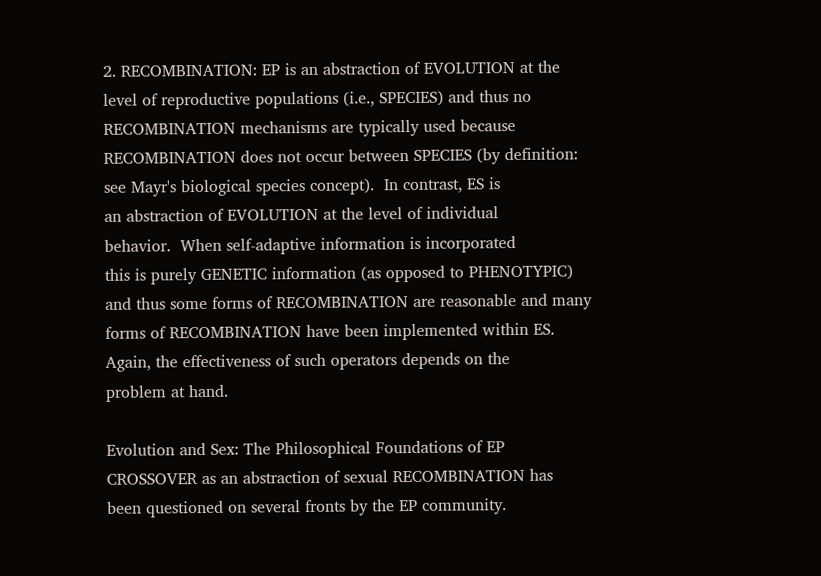2. RECOMBINATION: EP is an abstraction of EVOLUTION at the
level of reproductive populations (i.e., SPECIES) and thus no
RECOMBINATION mechanisms are typically used because
RECOMBINATION does not occur between SPECIES (by definition:
see Mayr's biological species concept).  In contrast, ES is
an abstraction of EVOLUTION at the level of individual
behavior.  When self-adaptive information is incorporated
this is purely GENETIC information (as opposed to PHENOTYPIC)
and thus some forms of RECOMBINATION are reasonable and many
forms of RECOMBINATION have been implemented within ES.
Again, the effectiveness of such operators depends on the
problem at hand.

Evolution and Sex: The Philosophical Foundations of EP
CROSSOVER as an abstraction of sexual RECOMBINATION has
been questioned on several fronts by the EP community.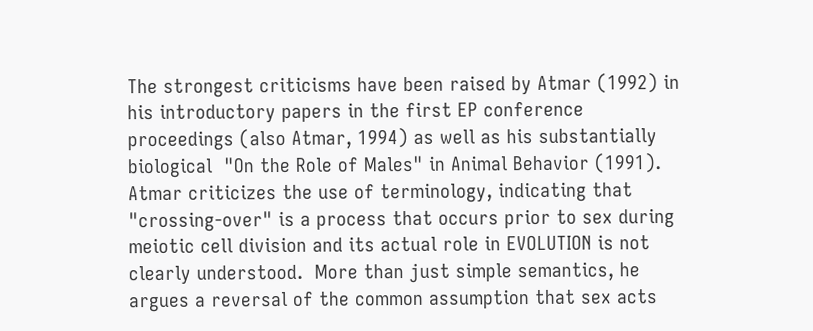The strongest criticisms have been raised by Atmar (1992) in
his introductory papers in the first EP conference
proceedings (also Atmar, 1994) as well as his substantially
biological  "On the Role of Males" in Animal Behavior (1991).
Atmar criticizes the use of terminology, indicating that
"crossing-over" is a process that occurs prior to sex during
meiotic cell division and its actual role in EVOLUTION is not
clearly understood.  More than just simple semantics, he
argues a reversal of the common assumption that sex acts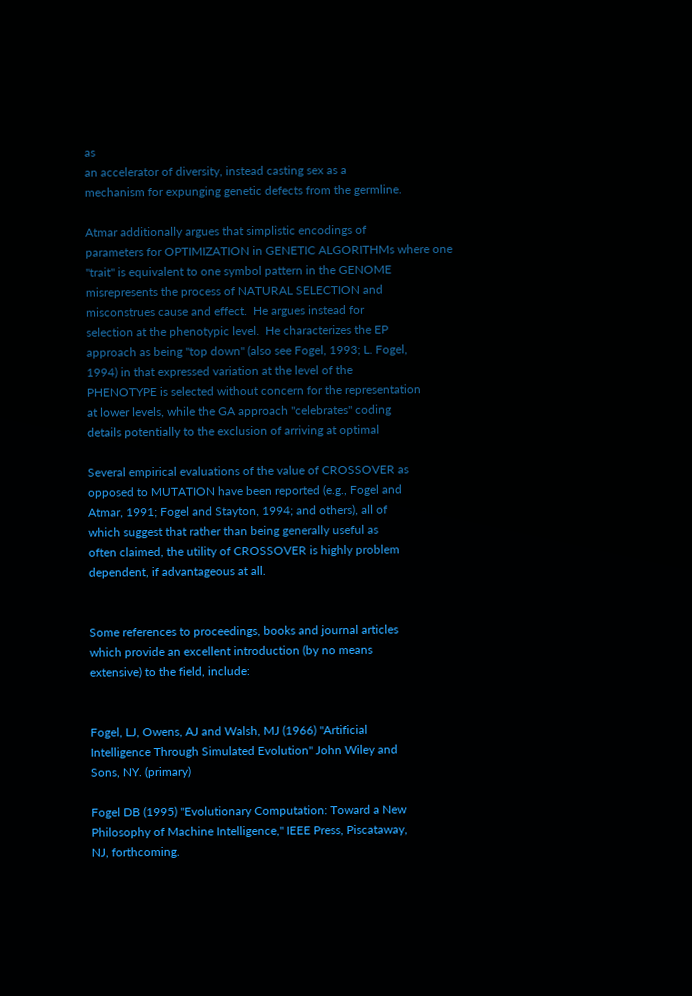as
an accelerator of diversity, instead casting sex as a
mechanism for expunging genetic defects from the germline.

Atmar additionally argues that simplistic encodings of
parameters for OPTIMIZATION in GENETIC ALGORITHMs where one
"trait" is equivalent to one symbol pattern in the GENOME
misrepresents the process of NATURAL SELECTION and
misconstrues cause and effect.  He argues instead for
selection at the phenotypic level.  He characterizes the EP
approach as being "top down" (also see Fogel, 1993; L. Fogel,
1994) in that expressed variation at the level of the
PHENOTYPE is selected without concern for the representation
at lower levels, while the GA approach "celebrates" coding
details potentially to the exclusion of arriving at optimal

Several empirical evaluations of the value of CROSSOVER as
opposed to MUTATION have been reported (e.g., Fogel and
Atmar, 1991; Fogel and Stayton, 1994; and others), all of
which suggest that rather than being generally useful as
often claimed, the utility of CROSSOVER is highly problem
dependent, if advantageous at all.


Some references to proceedings, books and journal articles
which provide an excellent introduction (by no means
extensive) to the field, include:


Fogel, LJ, Owens, AJ and Walsh, MJ (1966) "Artificial
Intelligence Through Simulated Evolution" John Wiley and
Sons, NY. (primary)

Fogel DB (1995) "Evolutionary Computation: Toward a New
Philosophy of Machine Intelligence," IEEE Press, Piscataway,
NJ, forthcoming.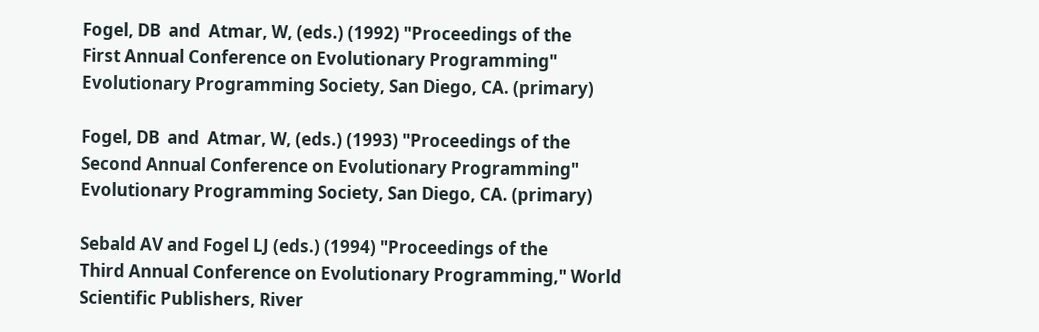Fogel, DB  and  Atmar, W, (eds.) (1992) "Proceedings of the
First Annual Conference on Evolutionary Programming"
Evolutionary Programming Society, San Diego, CA. (primary)

Fogel, DB  and  Atmar, W, (eds.) (1993) "Proceedings of the
Second Annual Conference on Evolutionary Programming"
Evolutionary Programming Society, San Diego, CA. (primary)

Sebald AV and Fogel LJ (eds.) (1994) "Proceedings of the
Third Annual Conference on Evolutionary Programming," World
Scientific Publishers, River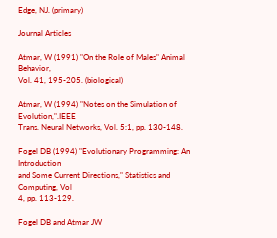Edge, NJ. (primary)

Journal Articles

Atmar, W (1991) "On the Role of Males" Animal  Behavior,
Vol. 41, 195-205. (biological)

Atmar, W (1994) "Notes on the Simulation of Evolution,".IEEE
Trans. Neural Networks, Vol. 5:1, pp. 130-148.

Fogel DB (1994) "Evolutionary Programming: An Introduction
and Some Current Directions," Statistics and Computing, Vol
4, pp. 113-129.

Fogel DB and Atmar JW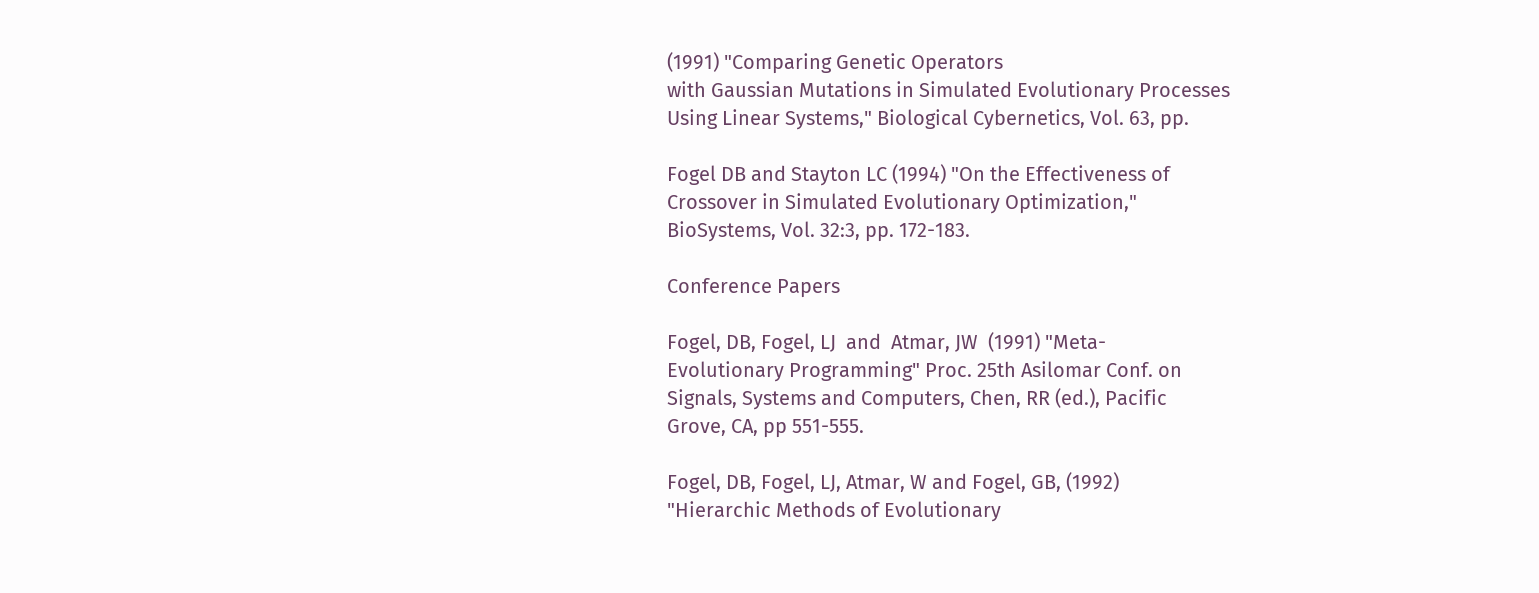(1991) "Comparing Genetic Operators
with Gaussian Mutations in Simulated Evolutionary Processes
Using Linear Systems," Biological Cybernetics, Vol. 63, pp.

Fogel DB and Stayton LC (1994) "On the Effectiveness of
Crossover in Simulated Evolutionary Optimization,"
BioSystems, Vol. 32:3, pp. 172-183.

Conference Papers

Fogel, DB, Fogel, LJ  and  Atmar, JW  (1991) "Meta-
Evolutionary Programming" Proc. 25th Asilomar Conf. on
Signals, Systems and Computers, Chen, RR (ed.), Pacific
Grove, CA, pp 551-555.

Fogel, DB, Fogel, LJ, Atmar, W and Fogel, GB, (1992)
"Hierarchic Methods of Evolutionary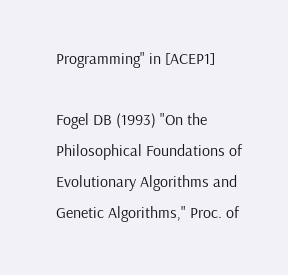Programming" in [ACEP1]

Fogel DB (1993) "On the Philosophical Foundations of
Evolutionary Algorithms and Genetic Algorithms," Proc. of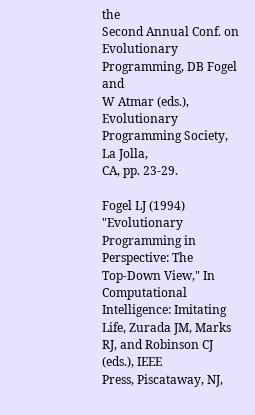the
Second Annual Conf. on Evolutionary Programming, DB Fogel and
W Atmar (eds.), Evolutionary Programming Society, La Jolla,
CA, pp. 23-29.

Fogel LJ (1994) "Evolutionary Programming in Perspective: The
Top-Down View," In Computational Intelligence: Imitating
Life, Zurada JM, Marks RJ, and Robinson CJ (eds.), IEEE
Press, Piscataway, NJ,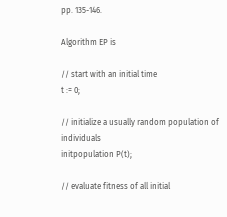pp. 135-146.

Algorithm EP is

// start with an initial time
t := 0;

// initialize a usually random population of individuals
initpopulation P(t);

// evaluate fitness of all initial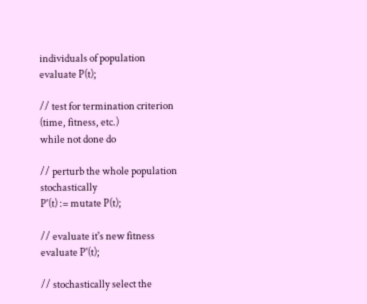individuals of population
evaluate P(t);

// test for termination criterion (time, fitness, etc.)
while not done do

// perturb the whole population stochastically
P'(t) := mutate P(t);

// evaluate it's new fitness
evaluate P'(t);

// stochastically select the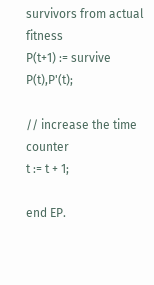survivors from actual fitness
P(t+1) := survive P(t),P'(t);

// increase the time counter
t := t + 1;

end EP.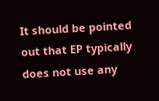It should be pointed out that EP typically does not use any